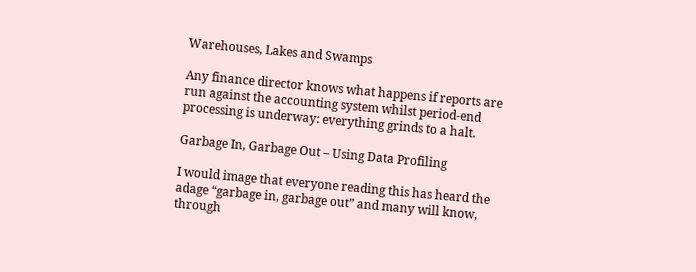Warehouses, Lakes and Swamps

Any finance director knows what happens if reports are run against the accounting system whilst period-end processing is underway: everything grinds to a halt.

Garbage In, Garbage Out – Using Data Profiling

I would image that everyone reading this has heard the adage “garbage in, garbage out” and many will know, through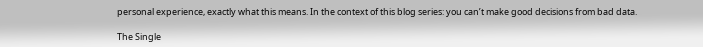personal experience, exactly what this means. In the context of this blog series: you can’t make good decisions from bad data.

The Single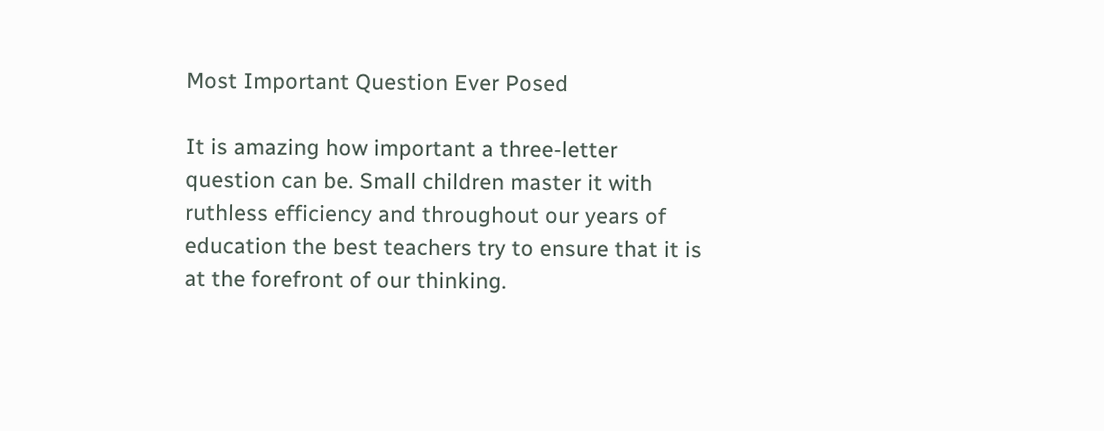Most Important Question Ever Posed

It is amazing how important a three-letter question can be. Small children master it with ruthless efficiency and throughout our years of education the best teachers try to ensure that it is at the forefront of our thinking.